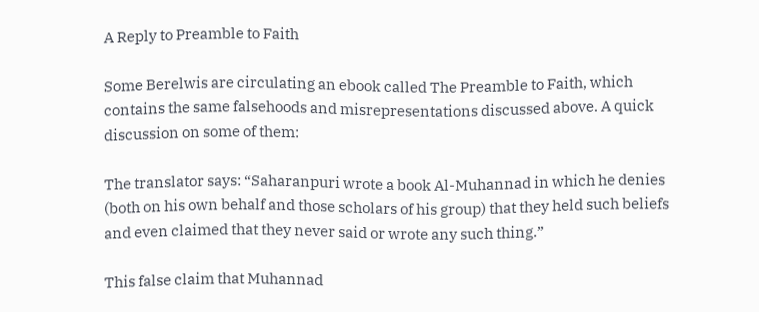A Reply to Preamble to Faith

Some Berelwis are circulating an ebook called The Preamble to Faith, which contains the same falsehoods and misrepresentations discussed above. A quick discussion on some of them:

The translator says: “Saharanpuri wrote a book Al-Muhannad in which he denies (both on his own behalf and those scholars of his group) that they held such beliefs and even claimed that they never said or wrote any such thing.”

This false claim that Muhannad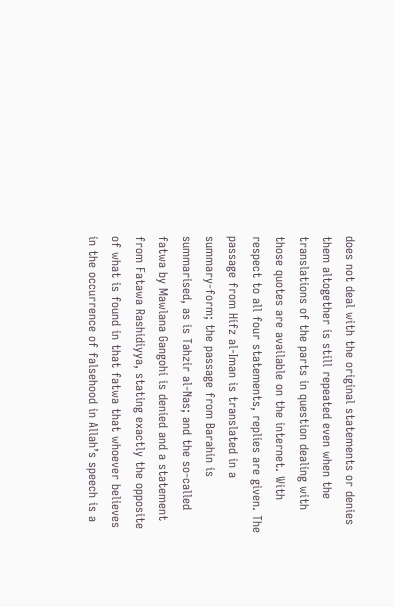does not deal with the original statements or denies them altogether is still repeated even when the translations of the parts in question dealing with those quotes are available on the internet. With respect to all four statements, replies are given. The passage from Hifz al-Iman is translated in a summary-form; the passage from Barahin is summarised, as is Tahzir al-Nas; and the so-called fatwa by Mawlana Gangohi is denied and a statement from Fatawa Rashidiyya, stating exactly the opposite of what is found in that fatwa that whoever believes in the occurrence of falsehood in Allah’s speech is a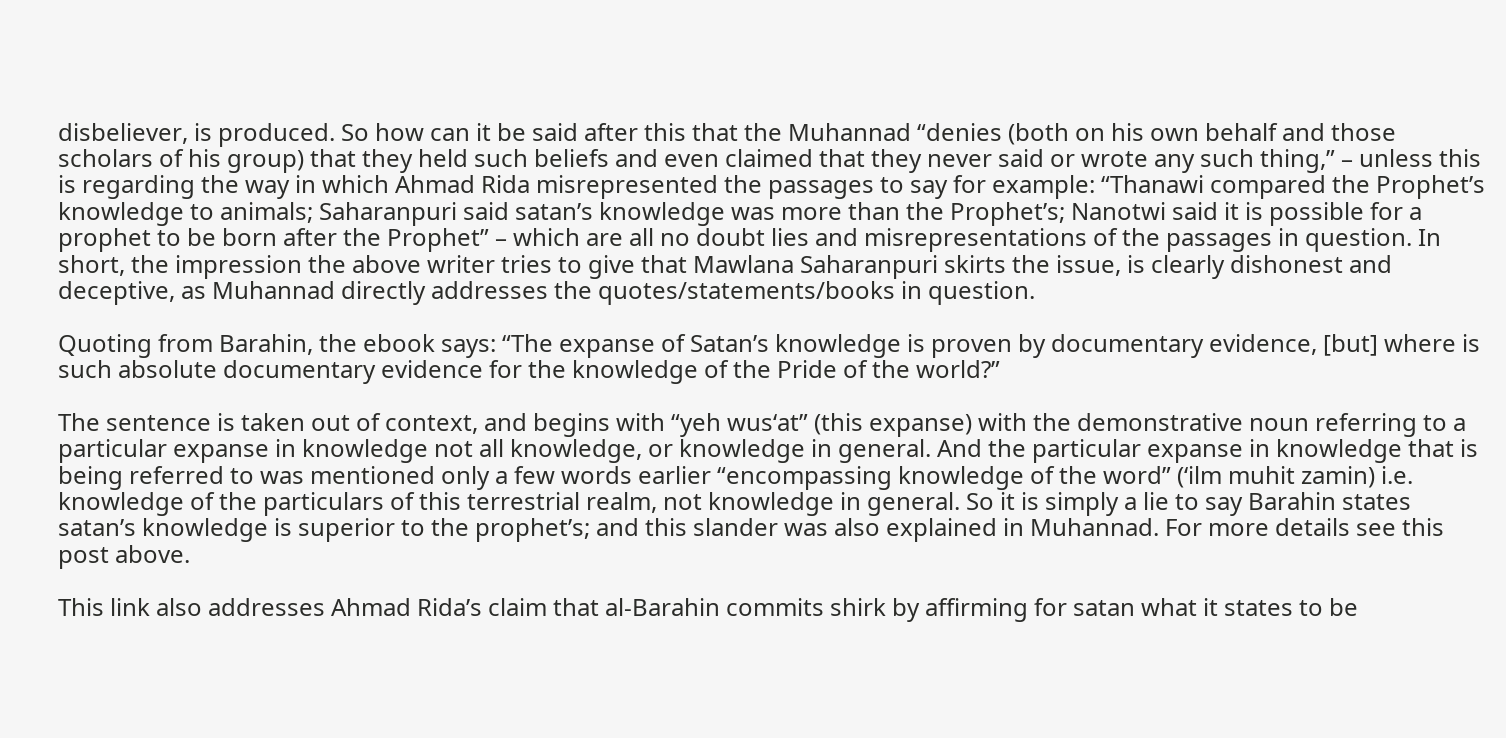disbeliever, is produced. So how can it be said after this that the Muhannad “denies (both on his own behalf and those scholars of his group) that they held such beliefs and even claimed that they never said or wrote any such thing,” – unless this is regarding the way in which Ahmad Rida misrepresented the passages to say for example: “Thanawi compared the Prophet’s knowledge to animals; Saharanpuri said satan’s knowledge was more than the Prophet’s; Nanotwi said it is possible for a prophet to be born after the Prophet” – which are all no doubt lies and misrepresentations of the passages in question. In short, the impression the above writer tries to give that Mawlana Saharanpuri skirts the issue, is clearly dishonest and deceptive, as Muhannad directly addresses the quotes/statements/books in question.

Quoting from Barahin, the ebook says: “The expanse of Satan’s knowledge is proven by documentary evidence, [but] where is such absolute documentary evidence for the knowledge of the Pride of the world?”

The sentence is taken out of context, and begins with “yeh wus‘at” (this expanse) with the demonstrative noun referring to a particular expanse in knowledge not all knowledge, or knowledge in general. And the particular expanse in knowledge that is being referred to was mentioned only a few words earlier “encompassing knowledge of the word” (‘ilm muhit zamin) i.e. knowledge of the particulars of this terrestrial realm, not knowledge in general. So it is simply a lie to say Barahin states satan’s knowledge is superior to the prophet’s; and this slander was also explained in Muhannad. For more details see this post above.

This link also addresses Ahmad Rida’s claim that al-Barahin commits shirk by affirming for satan what it states to be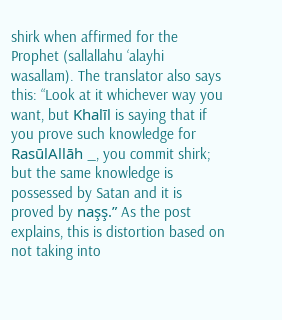shirk when affirmed for the Prophet (sallallahu ‘alayhi wasallam). The translator also says this: “Look at it whichever way you want, but Khalīl is saying that if you prove such knowledge for RasūlAllāh _, you commit shirk; but the same knowledge is possessed by Satan and it is proved by naşş.” As the post explains, this is distortion based on not taking into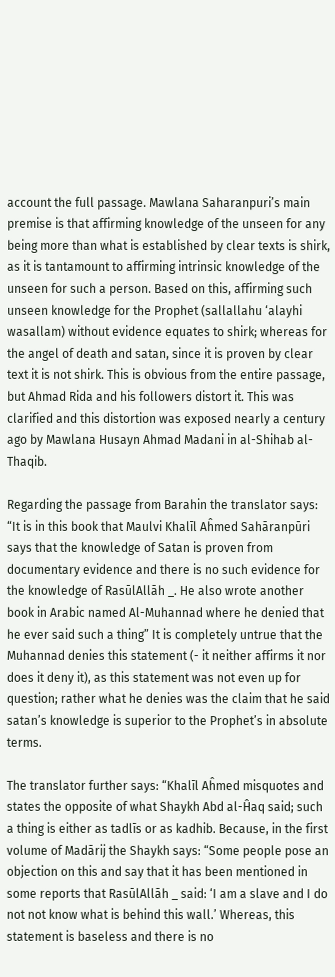account the full passage. Mawlana Saharanpuri’s main premise is that affirming knowledge of the unseen for any being more than what is established by clear texts is shirk, as it is tantamount to affirming intrinsic knowledge of the unseen for such a person. Based on this, affirming such unseen knowledge for the Prophet (sallallahu ‘alayhi wasallam) without evidence equates to shirk; whereas for the angel of death and satan, since it is proven by clear text it is not shirk. This is obvious from the entire passage, but Ahmad Rida and his followers distort it. This was clarified and this distortion was exposed nearly a century ago by Mawlana Husayn Ahmad Madani in al-Shihab al-Thaqib.

Regarding the passage from Barahin the translator says: “It is in this book that Maulvi Khalīl Aĥmed Sahāranpūri says that the knowledge of Satan is proven from documentary evidence and there is no such evidence for the knowledge of RasūlAllāh _. He also wrote another book in Arabic named Al-Muhannad where he denied that he ever said such a thing” It is completely untrue that the Muhannad denies this statement (- it neither affirms it nor does it deny it), as this statement was not even up for question; rather what he denies was the claim that he said satan’s knowledge is superior to the Prophet’s in absolute terms.

The translator further says: “Khalīl Aĥmed misquotes and states the opposite of what Shaykh Abd al-Ĥaq said; such a thing is either as tadlīs or as kadhib. Because, in the first volume of Madārij the Shaykh says: “Some people pose an objection on this and say that it has been mentioned in some reports that RasūlAllāh _ said: ‘I am a slave and I do not not know what is behind this wall.’ Whereas, this statement is baseless and there is no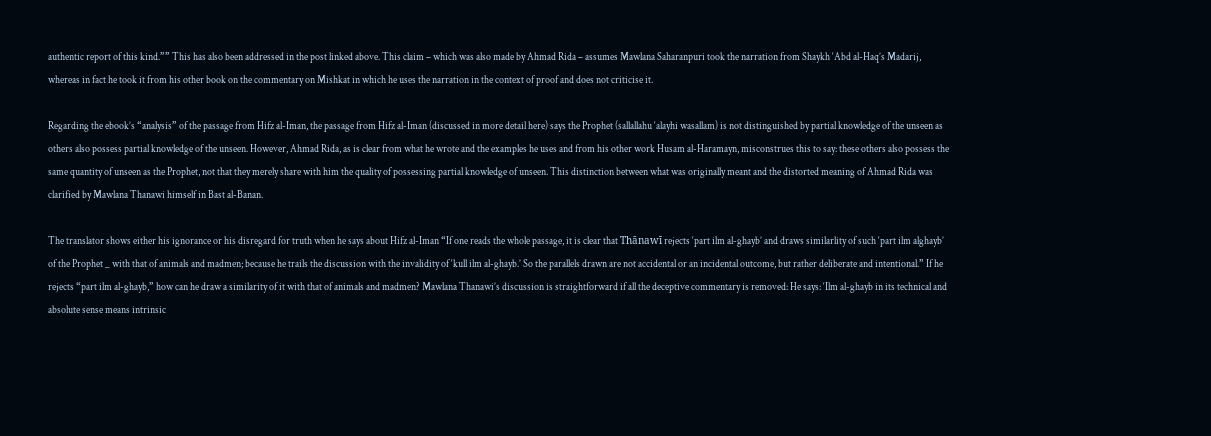authentic report of this kind.”” This has also been addressed in the post linked above. This claim – which was also made by Ahmad Rida – assumes Mawlana Saharanpuri took the narration from Shaykh ‘Abd al-Haq’s Madarij, whereas in fact he took it from his other book on the commentary on Mishkat in which he uses the narration in the context of proof and does not criticise it.

Regarding the ebook’s “analysis” of the passage from Hifz al-Iman, the passage from Hifz al-Iman (discussed in more detail here) says the Prophet (sallallahu ‘alayhi wasallam) is not distinguished by partial knowledge of the unseen as others also possess partial knowledge of the unseen. However, Ahmad Rida, as is clear from what he wrote and the examples he uses and from his other work Husam al-Haramayn, misconstrues this to say: these others also possess the same quantity of unseen as the Prophet, not that they merely share with him the quality of possessing partial knowledge of unseen. This distinction between what was originally meant and the distorted meaning of Ahmad Rida was clarified by Mawlana Thanawi himself in Bast al-Banan.

The translator shows either his ignorance or his disregard for truth when he says about Hifz al-Iman “If one reads the whole passage, it is clear that Thānawī rejects ‘part ilm al-ghayb’ and draws similarlity of such ‘part ilm alghayb’ of the Prophet _ with that of animals and madmen; because he trails the discussion with the invalidity of ‘kull ilm al-ghayb.’ So the parallels drawn are not accidental or an incidental outcome, but rather deliberate and intentional.” If he rejects “part ilm al-ghayb,” how can he draw a similarity of it with that of animals and madmen? Mawlana Thanawi’s discussion is straightforward if all the deceptive commentary is removed: He says: ‘Ilm al-ghayb in its technical and absolute sense means intrinsic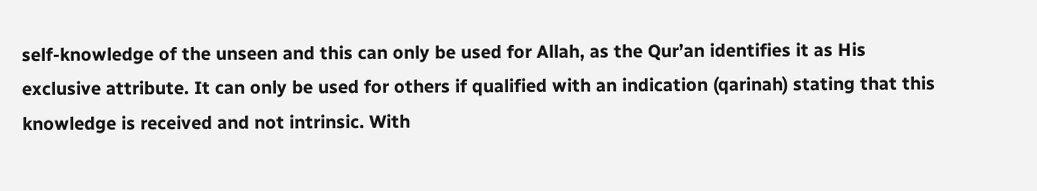self-knowledge of the unseen and this can only be used for Allah, as the Qur’an identifies it as His exclusive attribute. It can only be used for others if qualified with an indication (qarinah) stating that this knowledge is received and not intrinsic. With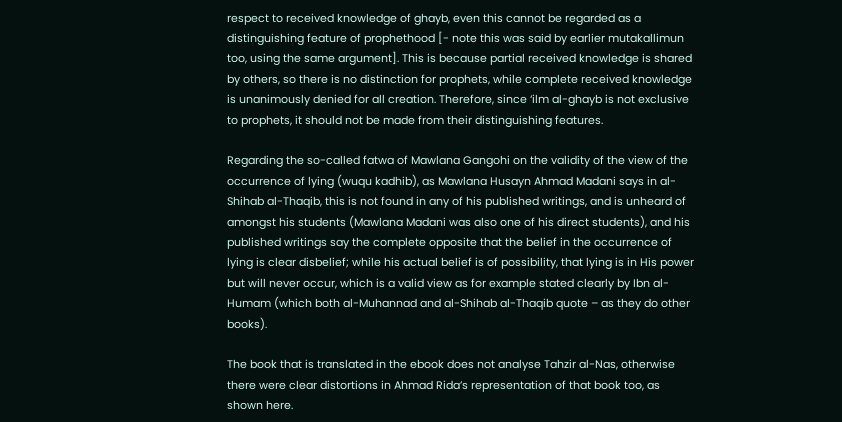respect to received knowledge of ghayb, even this cannot be regarded as a distinguishing feature of prophethood [- note this was said by earlier mutakallimun too, using the same argument]. This is because partial received knowledge is shared by others, so there is no distinction for prophets, while complete received knowledge is unanimously denied for all creation. Therefore, since ‘ilm al-ghayb is not exclusive to prophets, it should not be made from their distinguishing features.

Regarding the so-called fatwa of Mawlana Gangohi on the validity of the view of the occurrence of lying (wuqu kadhib), as Mawlana Husayn Ahmad Madani says in al-Shihab al-Thaqib, this is not found in any of his published writings, and is unheard of amongst his students (Mawlana Madani was also one of his direct students), and his published writings say the complete opposite that the belief in the occurrence of lying is clear disbelief; while his actual belief is of possibility, that lying is in His power but will never occur, which is a valid view as for example stated clearly by Ibn al-Humam (which both al-Muhannad and al-Shihab al-Thaqib quote – as they do other books).

The book that is translated in the ebook does not analyse Tahzir al-Nas, otherwise there were clear distortions in Ahmad Rida’s representation of that book too, as shown here.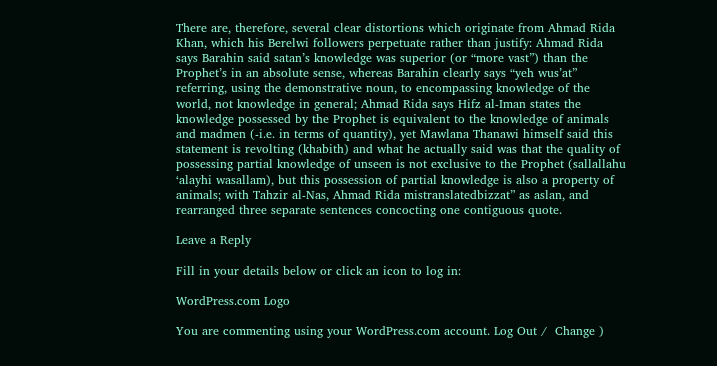There are, therefore, several clear distortions which originate from Ahmad Rida Khan, which his Berelwi followers perpetuate rather than justify: Ahmad Rida says Barahin said satan’s knowledge was superior (or “more vast”) than the Prophet’s in an absolute sense, whereas Barahin clearly says “yeh wus’at” referring, using the demonstrative noun, to encompassing knowledge of the world, not knowledge in general; Ahmad Rida says Hifz al-Iman states the knowledge possessed by the Prophet is equivalent to the knowledge of animals and madmen (-i.e. in terms of quantity), yet Mawlana Thanawi himself said this statement is revolting (khabith) and what he actually said was that the quality of possessing partial knowledge of unseen is not exclusive to the Prophet (sallallahu ‘alayhi wasallam), but this possession of partial knowledge is also a property of animals; with Tahzir al-Nas, Ahmad Rida mistranslatedbizzat” as aslan, and rearranged three separate sentences concocting one contiguous quote.

Leave a Reply

Fill in your details below or click an icon to log in:

WordPress.com Logo

You are commenting using your WordPress.com account. Log Out /  Change )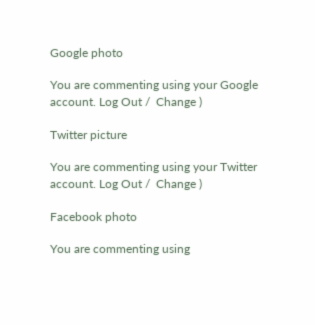Google photo

You are commenting using your Google account. Log Out /  Change )

Twitter picture

You are commenting using your Twitter account. Log Out /  Change )

Facebook photo

You are commenting using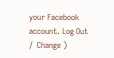your Facebook account. Log Out /  Change )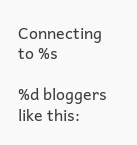Connecting to %s

%d bloggers like this: